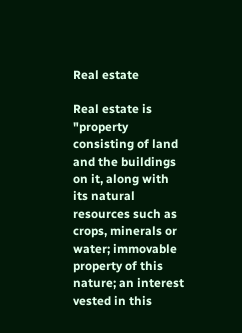Real estate

Real estate is "property consisting of land and the buildings on it, along with its natural resources such as crops, minerals or water; immovable property of this nature; an interest vested in this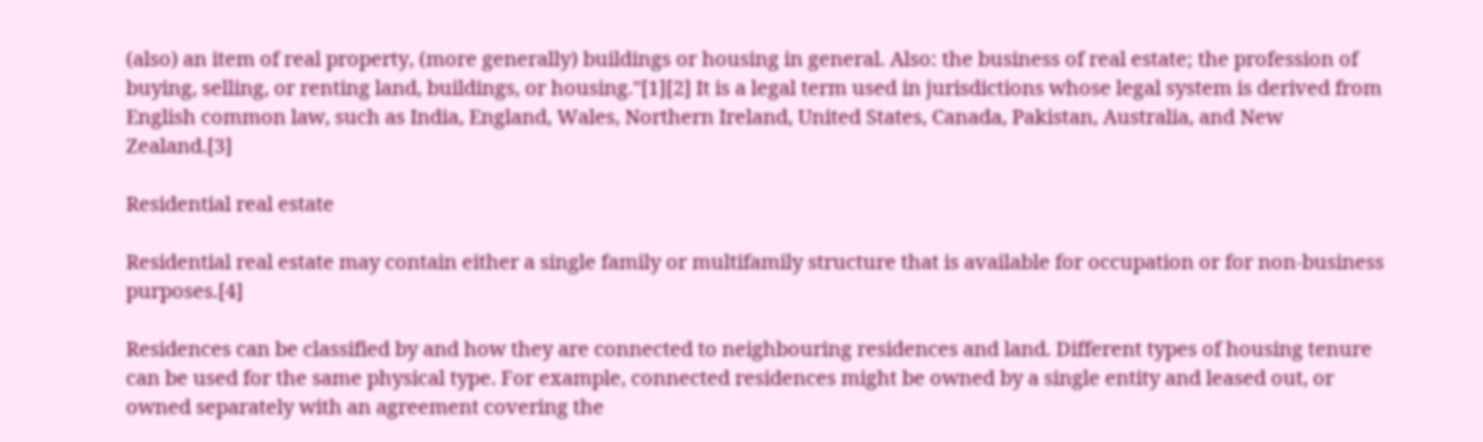(also) an item of real property, (more generally) buildings or housing in general. Also: the business of real estate; the profession of buying, selling, or renting land, buildings, or housing."[1][2] It is a legal term used in jurisdictions whose legal system is derived from English common law, such as India, England, Wales, Northern Ireland, United States, Canada, Pakistan, Australia, and New Zealand.[3]

Residential real estate

Residential real estate may contain either a single family or multifamily structure that is available for occupation or for non-business purposes.[4]

Residences can be classified by and how they are connected to neighbouring residences and land. Different types of housing tenure can be used for the same physical type. For example, connected residences might be owned by a single entity and leased out, or owned separately with an agreement covering the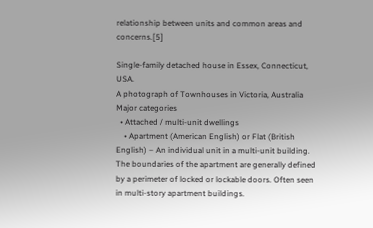relationship between units and common areas and concerns.[5]

Single-family detached house in Essex, Connecticut, USA.
A photograph of Townhouses in Victoria, Australia
Major categories
  • Attached / multi-unit dwellings
    • Apartment (American English) or Flat (British English) – An individual unit in a multi-unit building. The boundaries of the apartment are generally defined by a perimeter of locked or lockable doors. Often seen in multi-story apartment buildings.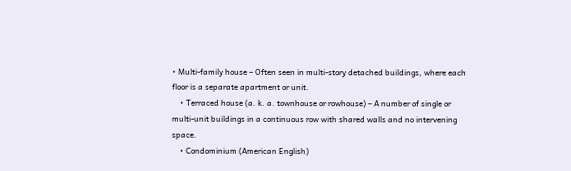• Multi-family house – Often seen in multi-story detached buildings, where each floor is a separate apartment or unit.
    • Terraced house (a. k. a. townhouse or rowhouse) – A number of single or multi-unit buildings in a continuous row with shared walls and no intervening space.
    • Condominium (American English)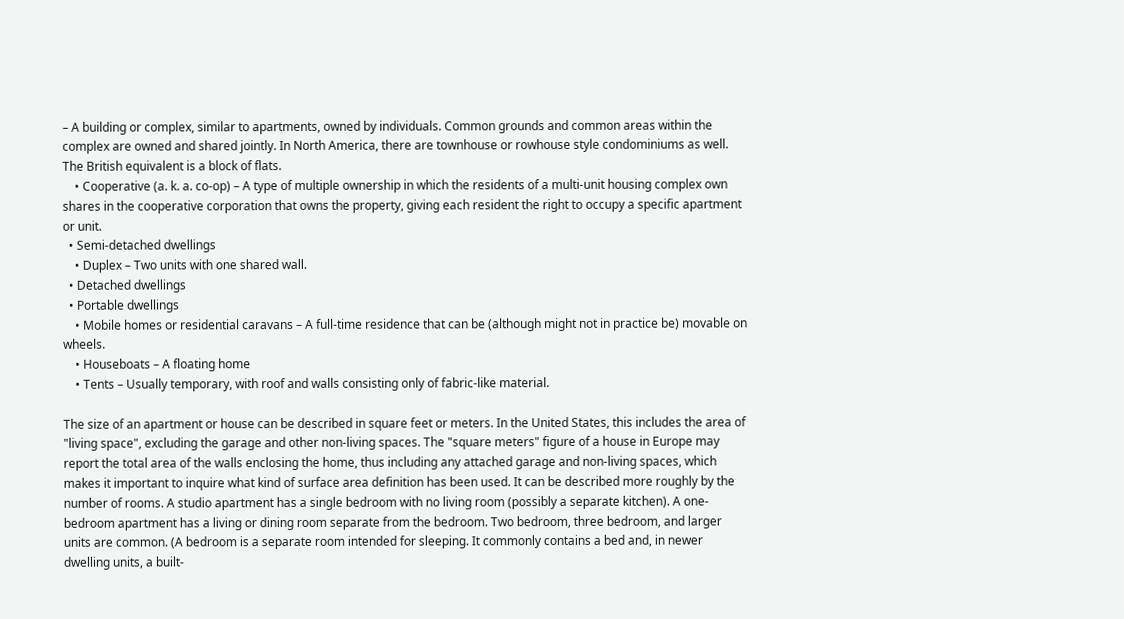– A building or complex, similar to apartments, owned by individuals. Common grounds and common areas within the complex are owned and shared jointly. In North America, there are townhouse or rowhouse style condominiums as well. The British equivalent is a block of flats.
    • Cooperative (a. k. a. co-op) – A type of multiple ownership in which the residents of a multi-unit housing complex own shares in the cooperative corporation that owns the property, giving each resident the right to occupy a specific apartment or unit.
  • Semi-detached dwellings
    • Duplex – Two units with one shared wall.
  • Detached dwellings
  • Portable dwellings
    • Mobile homes or residential caravans – A full-time residence that can be (although might not in practice be) movable on wheels.
    • Houseboats – A floating home
    • Tents – Usually temporary, with roof and walls consisting only of fabric-like material.

The size of an apartment or house can be described in square feet or meters. In the United States, this includes the area of "living space", excluding the garage and other non-living spaces. The "square meters" figure of a house in Europe may report the total area of the walls enclosing the home, thus including any attached garage and non-living spaces, which makes it important to inquire what kind of surface area definition has been used. It can be described more roughly by the number of rooms. A studio apartment has a single bedroom with no living room (possibly a separate kitchen). A one-bedroom apartment has a living or dining room separate from the bedroom. Two bedroom, three bedroom, and larger units are common. (A bedroom is a separate room intended for sleeping. It commonly contains a bed and, in newer dwelling units, a built-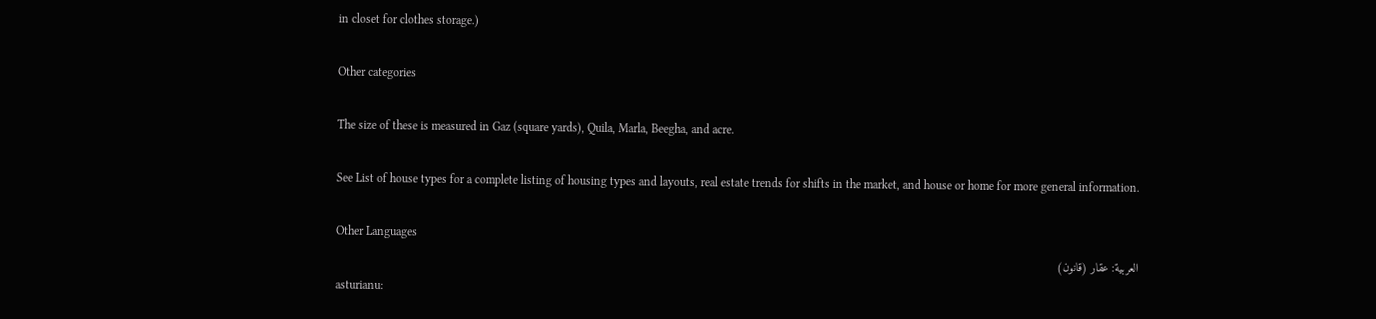in closet for clothes storage.)

Other categories

The size of these is measured in Gaz (square yards), Quila, Marla, Beegha, and acre.

See List of house types for a complete listing of housing types and layouts, real estate trends for shifts in the market, and house or home for more general information.

Other Languages
العربية: عقار (قانون)
asturianu: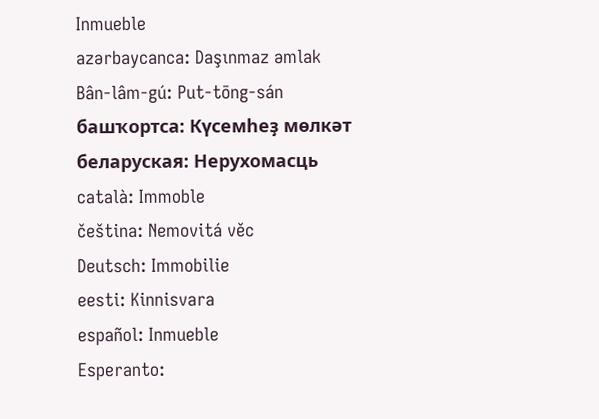Inmueble
azərbaycanca: Daşınmaz əmlak
Bân-lâm-gú: Put-tōng-sán
башҡортса: Күсемһеҙ мөлкәт
беларуская: Нерухомасць
català: Immoble
čeština: Nemovitá věc
Deutsch: Immobilie
eesti: Kinnisvara
español: Inmueble
Esperanto: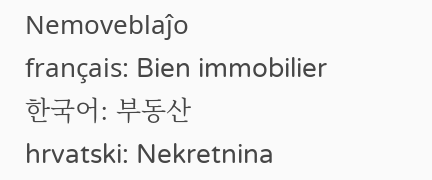Nemoveblaĵo
français: Bien immobilier
한국어: 부동산
hrvatski: Nekretnina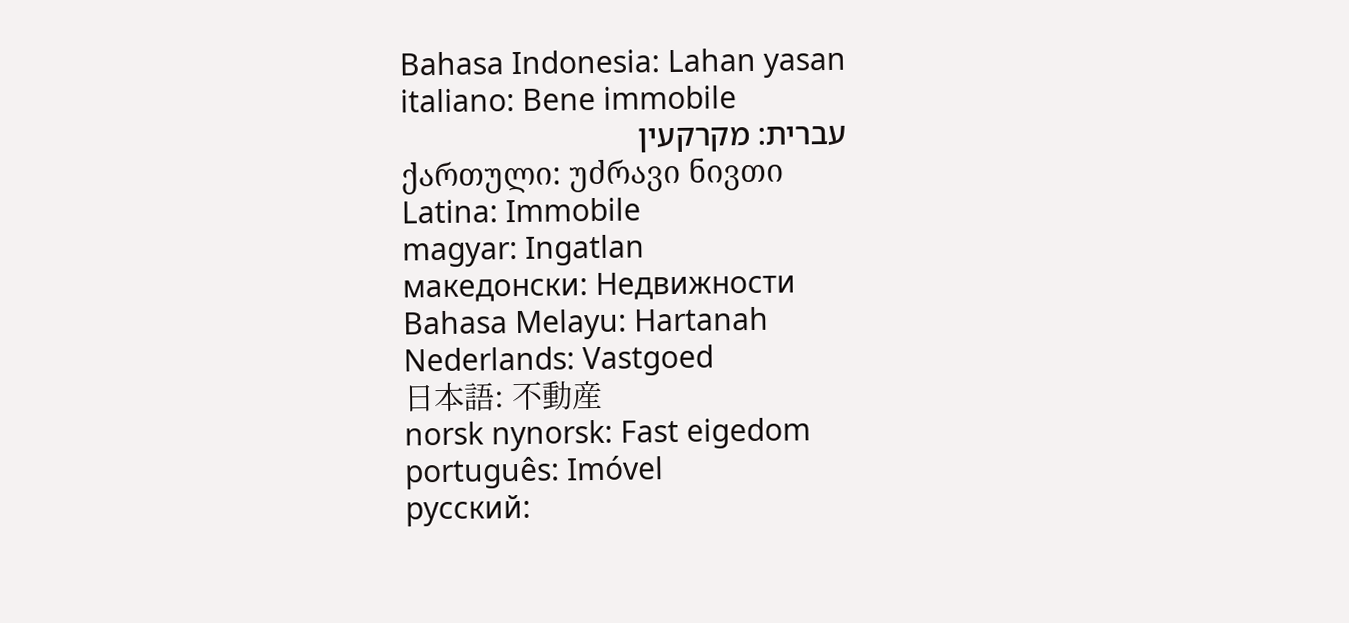Bahasa Indonesia: Lahan yasan
italiano: Bene immobile
עברית: מקרקעין
ქართული: უძრავი ნივთი
Latina: Immobile
magyar: Ingatlan
македонски: Недвижности
Bahasa Melayu: Hartanah
Nederlands: Vastgoed
日本語: 不動産
norsk nynorsk: Fast eigedom
português: Imóvel
русский: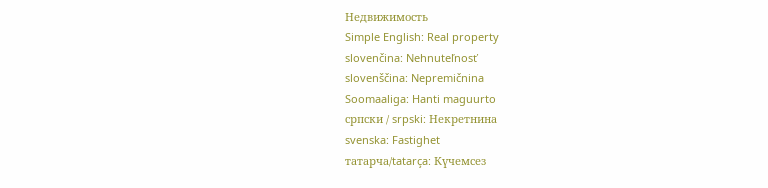Недвижимость
Simple English: Real property
slovenčina: Nehnuteľnosť
slovenščina: Nepremičnina
Soomaaliga: Hanti maguurto
српски / srpski: Некретнина
svenska: Fastighet
татарча/tatarça: Күчемсез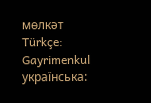мөлкәт
Türkçe: Gayrimenkul
українська: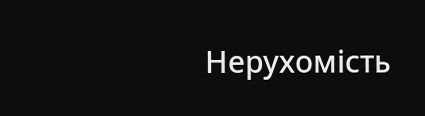Нерухомість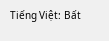Tiếng Việt: Bất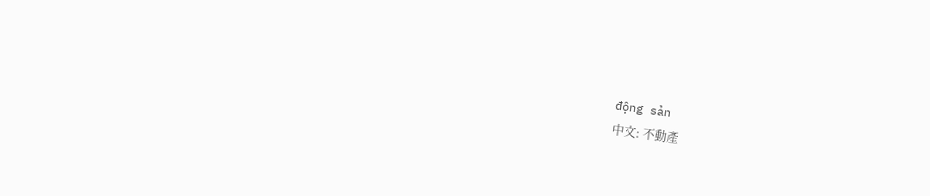động sản
中文: 不動產